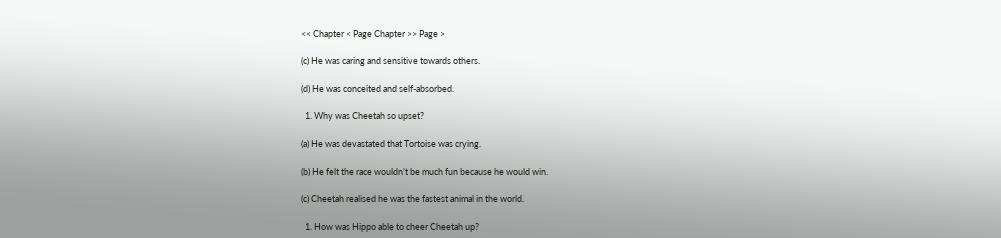<< Chapter < Page Chapter >> Page >

(c) He was caring and sensitive towards others.

(d) He was conceited and self-absorbed.

  1. Why was Cheetah so upset?

(a) He was devastated that Tortoise was crying.

(b) He felt the race wouldn’t be much fun because he would win.

(c) Cheetah realised he was the fastest animal in the world.

  1. How was Hippo able to cheer Cheetah up?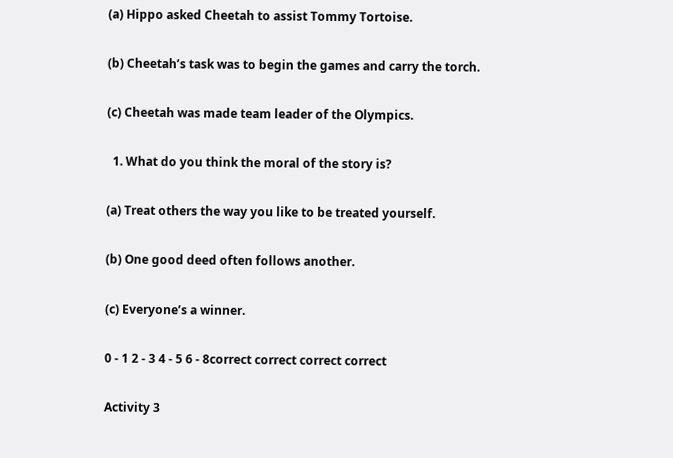(a) Hippo asked Cheetah to assist Tommy Tortoise.

(b) Cheetah’s task was to begin the games and carry the torch.

(c) Cheetah was made team leader of the Olympics.

  1. What do you think the moral of the story is?

(a) Treat others the way you like to be treated yourself.

(b) One good deed often follows another.

(c) Everyone’s a winner.

0 - 1 2 - 3 4 - 5 6 - 8correct correct correct correct

Activity 3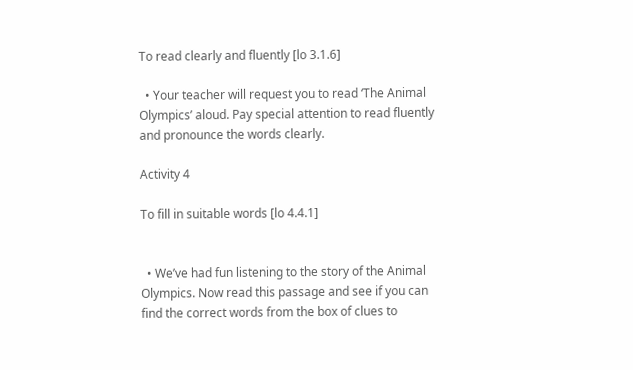To read clearly and fluently [lo 3.1.6]

  • Your teacher will request you to read ‘The Animal Olympics’ aloud. Pay special attention to read fluently and pronounce the words clearly.

Activity 4

To fill in suitable words [lo 4.4.1]


  • We’ve had fun listening to the story of the Animal Olympics. Now read this passage and see if you can find the correct words from the box of clues to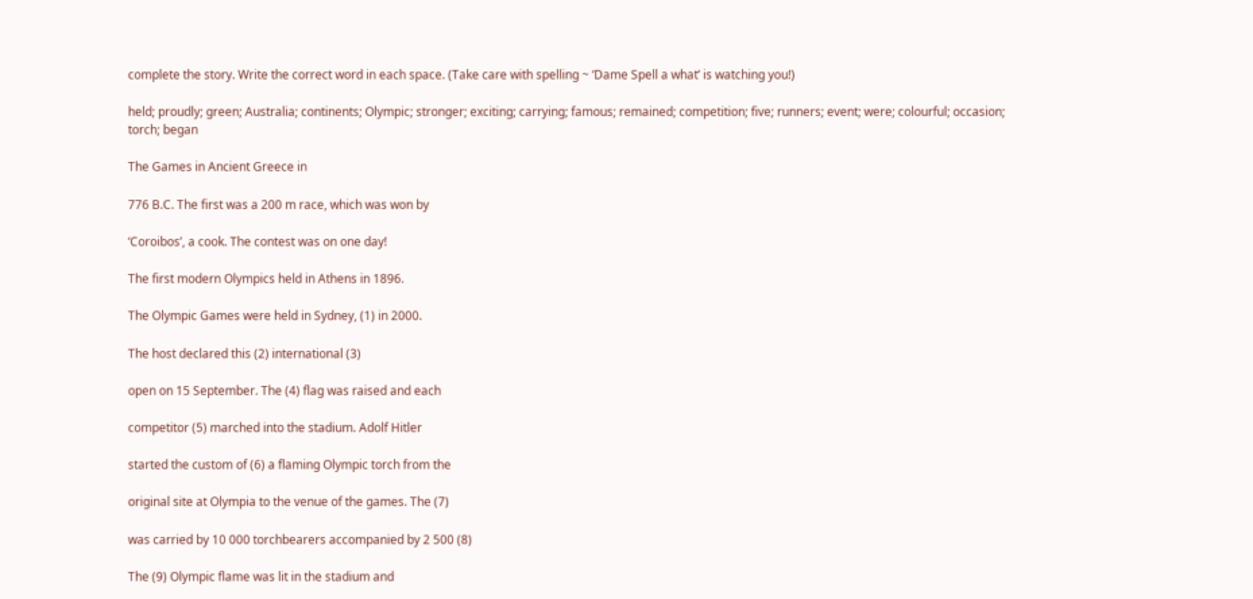complete the story. Write the correct word in each space. (Take care with spelling ~ ‘Dame Spell a what’ is watching you!)

held; proudly; green; Australia; continents; Olympic; stronger; exciting; carrying; famous; remained; competition; five; runners; event; were; colourful; occasion; torch; began

The Games in Ancient Greece in

776 B.C. The first was a 200 m race, which was won by

‘Coroibos’, a cook. The contest was on one day!

The first modern Olympics held in Athens in 1896.

The Olympic Games were held in Sydney, (1) in 2000.

The host declared this (2) international (3)

open on 15 September. The (4) flag was raised and each

competitor (5) marched into the stadium. Adolf Hitler

started the custom of (6) a flaming Olympic torch from the

original site at Olympia to the venue of the games. The (7)

was carried by 10 000 torchbearers accompanied by 2 500 (8)

The (9) Olympic flame was lit in the stadium and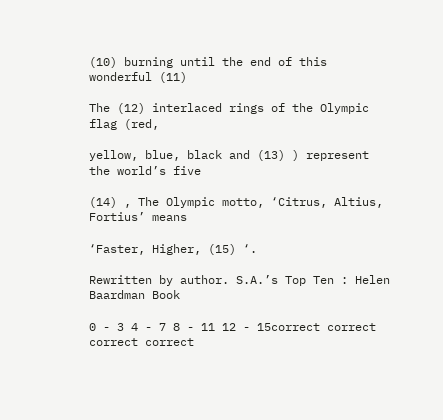(10) burning until the end of this wonderful (11)

The (12) interlaced rings of the Olympic flag (red,

yellow, blue, black and (13) ) represent the world’s five

(14) , The Olympic motto, ‘Citrus, Altius, Fortius’ means

‘Faster, Higher, (15) ‘.

Rewritten by author. S.A.’s Top Ten : Helen Baardman Book

0 - 3 4 - 7 8 - 11 12 - 15correct correct correct correct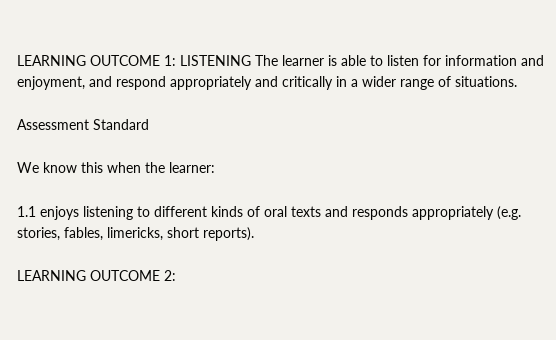LEARNING OUTCOME 1: LISTENING The learner is able to listen for information and enjoyment, and respond appropriately and critically in a wider range of situations.

Assessment Standard

We know this when the learner:

1.1 enjoys listening to different kinds of oral texts and responds appropriately (e.g. stories, fables, limericks, short reports).

LEARNING OUTCOME 2: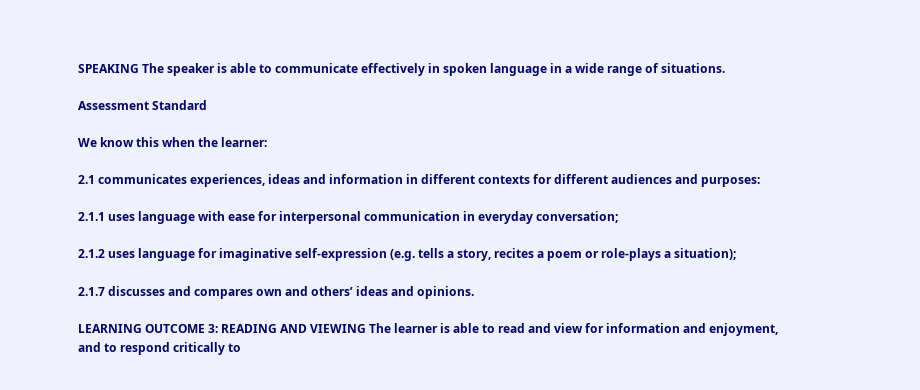SPEAKING The speaker is able to communicate effectively in spoken language in a wide range of situations.

Assessment Standard

We know this when the learner:

2.1 communicates experiences, ideas and information in different contexts for different audiences and purposes:

2.1.1 uses language with ease for interpersonal communication in everyday conversation;

2.1.2 uses language for imaginative self-expression (e.g. tells a story, recites a poem or role-plays a situation);

2.1.7 discusses and compares own and others’ ideas and opinions.

LEARNING OUTCOME 3: READING AND VIEWING The learner is able to read and view for information and enjoyment, and to respond critically to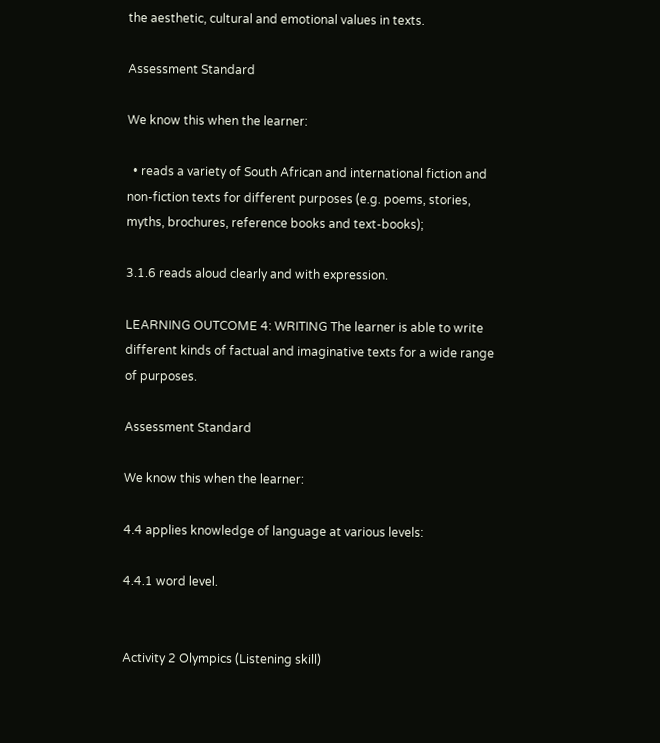the aesthetic, cultural and emotional values in texts.

Assessment Standard

We know this when the learner:

  • reads a variety of South African and international fiction and non-fiction texts for different purposes (e.g. poems, stories, myths, brochures, reference books and text-books);

3.1.6 reads aloud clearly and with expression.

LEARNING OUTCOME 4: WRITING The learner is able to write different kinds of factual and imaginative texts for a wide range of purposes.

Assessment Standard

We know this when the learner:

4.4 applies knowledge of language at various levels:

4.4.1 word level.


Activity 2 Olympics (Listening skill)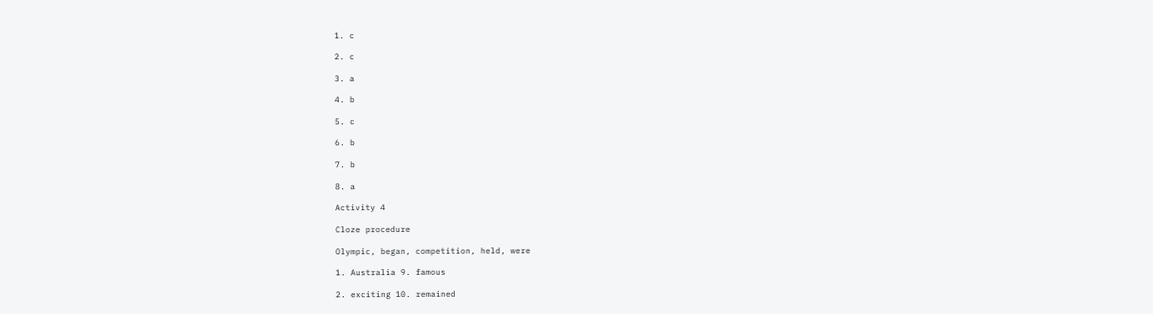1. c

2. c

3. a

4. b

5. c

6. b

7. b

8. a

Activity 4

Cloze procedure

Olympic, began, competition, held, were

1. Australia 9. famous

2. exciting 10. remained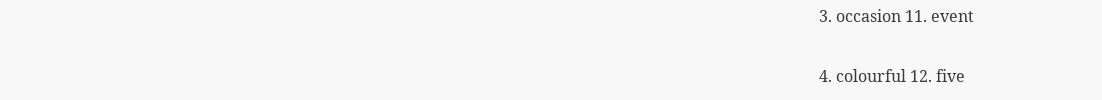3. occasion 11. event

4. colourful 12. five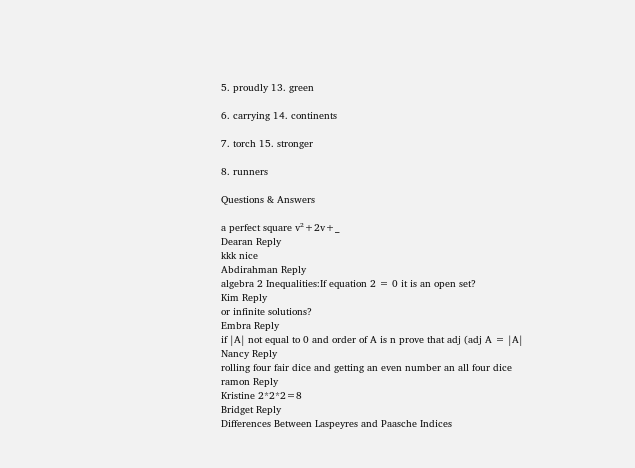5. proudly 13. green

6. carrying 14. continents

7. torch 15. stronger

8. runners

Questions & Answers

a perfect square v²+2v+_
Dearan Reply
kkk nice
Abdirahman Reply
algebra 2 Inequalities:If equation 2 = 0 it is an open set?
Kim Reply
or infinite solutions?
Embra Reply
if |A| not equal to 0 and order of A is n prove that adj (adj A = |A|
Nancy Reply
rolling four fair dice and getting an even number an all four dice
ramon Reply
Kristine 2*2*2=8
Bridget Reply
Differences Between Laspeyres and Paasche Indices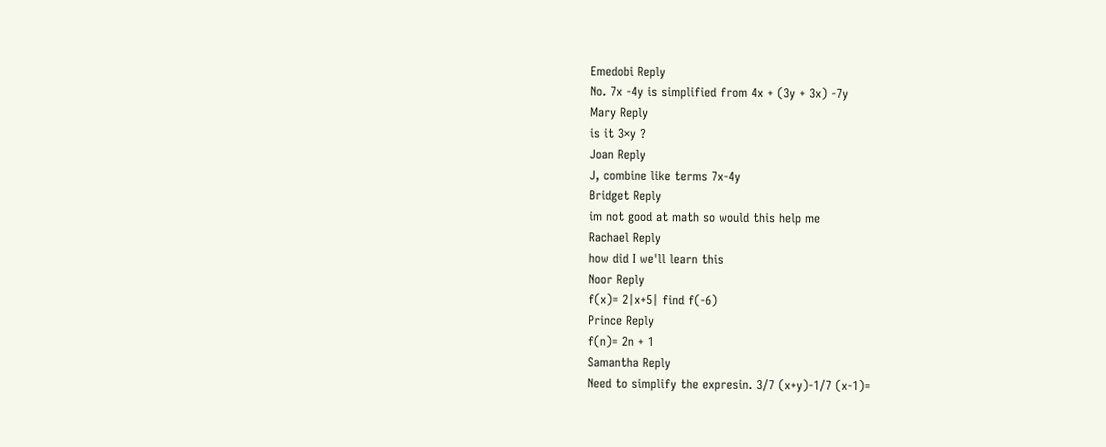Emedobi Reply
No. 7x -4y is simplified from 4x + (3y + 3x) -7y
Mary Reply
is it 3×y ?
Joan Reply
J, combine like terms 7x-4y
Bridget Reply
im not good at math so would this help me
Rachael Reply
how did I we'll learn this
Noor Reply
f(x)= 2|x+5| find f(-6)
Prince Reply
f(n)= 2n + 1
Samantha Reply
Need to simplify the expresin. 3/7 (x+y)-1/7 (x-1)=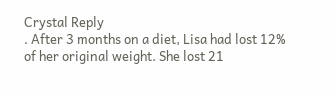Crystal Reply
. After 3 months on a diet, Lisa had lost 12% of her original weight. She lost 21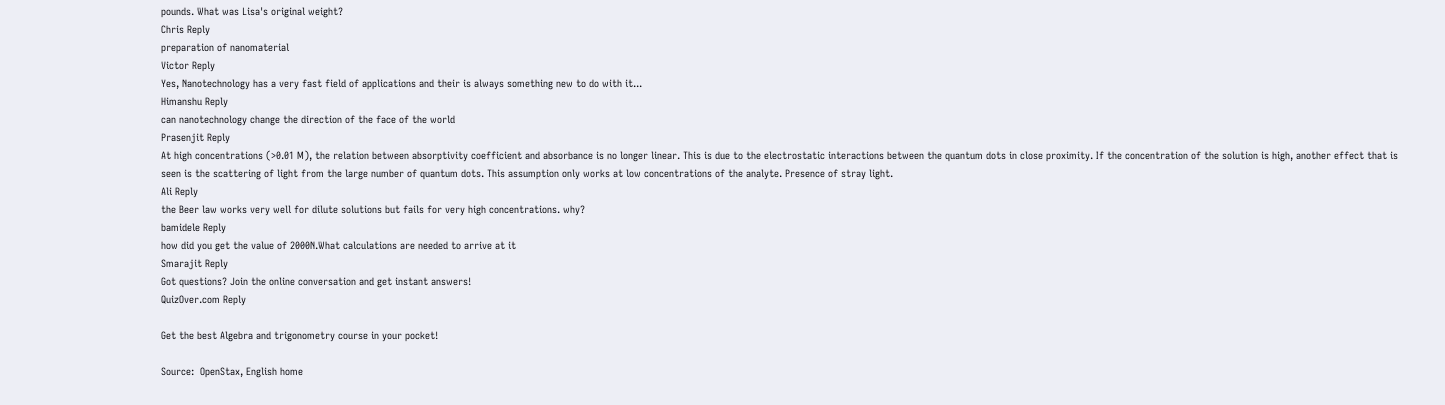pounds. What was Lisa's original weight?
Chris Reply
preparation of nanomaterial
Victor Reply
Yes, Nanotechnology has a very fast field of applications and their is always something new to do with it...
Himanshu Reply
can nanotechnology change the direction of the face of the world
Prasenjit Reply
At high concentrations (>0.01 M), the relation between absorptivity coefficient and absorbance is no longer linear. This is due to the electrostatic interactions between the quantum dots in close proximity. If the concentration of the solution is high, another effect that is seen is the scattering of light from the large number of quantum dots. This assumption only works at low concentrations of the analyte. Presence of stray light.
Ali Reply
the Beer law works very well for dilute solutions but fails for very high concentrations. why?
bamidele Reply
how did you get the value of 2000N.What calculations are needed to arrive at it
Smarajit Reply
Got questions? Join the online conversation and get instant answers!
QuizOver.com Reply

Get the best Algebra and trigonometry course in your pocket!

Source:  OpenStax, English home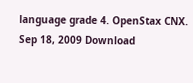language grade 4. OpenStax CNX. Sep 18, 2009 Download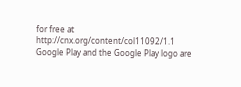for free at http://cnx.org/content/col11092/1.1
Google Play and the Google Play logo are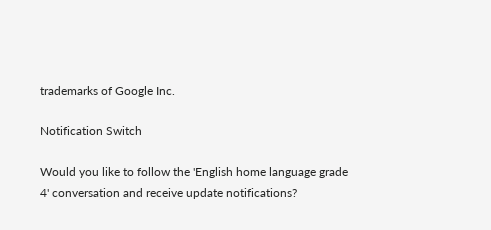trademarks of Google Inc.

Notification Switch

Would you like to follow the 'English home language grade 4' conversation and receive update notifications?